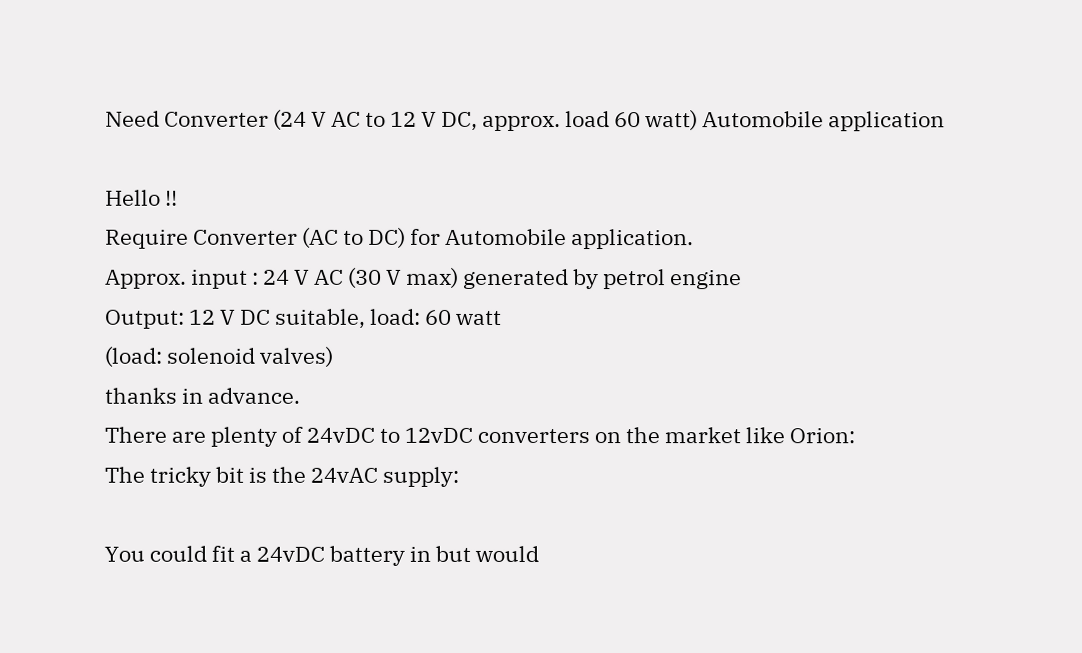Need Converter (24 V AC to 12 V DC, approx. load 60 watt) Automobile application

Hello !!
Require Converter (AC to DC) for Automobile application.
Approx. input : 24 V AC (30 V max) generated by petrol engine
Output: 12 V DC suitable, load: 60 watt
(load: solenoid valves)
thanks in advance.
There are plenty of 24vDC to 12vDC converters on the market like Orion:
The tricky bit is the 24vAC supply:

You could fit a 24vDC battery in but would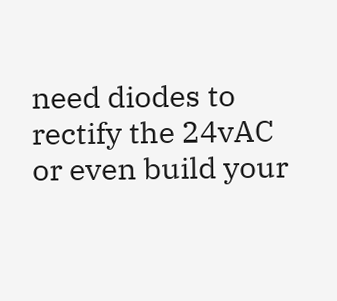need diodes to rectify the 24vAC
or even build your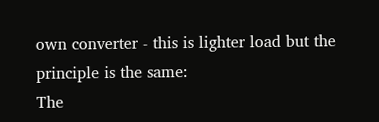own converter - this is lighter load but the principle is the same:
The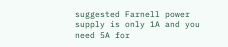suggested Farnell power supply is only 1A and you need 5A for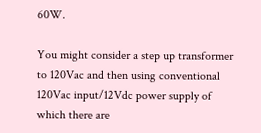60W.

You might consider a step up transformer to 120Vac and then using conventional 120Vac input/12Vdc power supply of which there are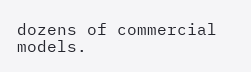dozens of commercial models.